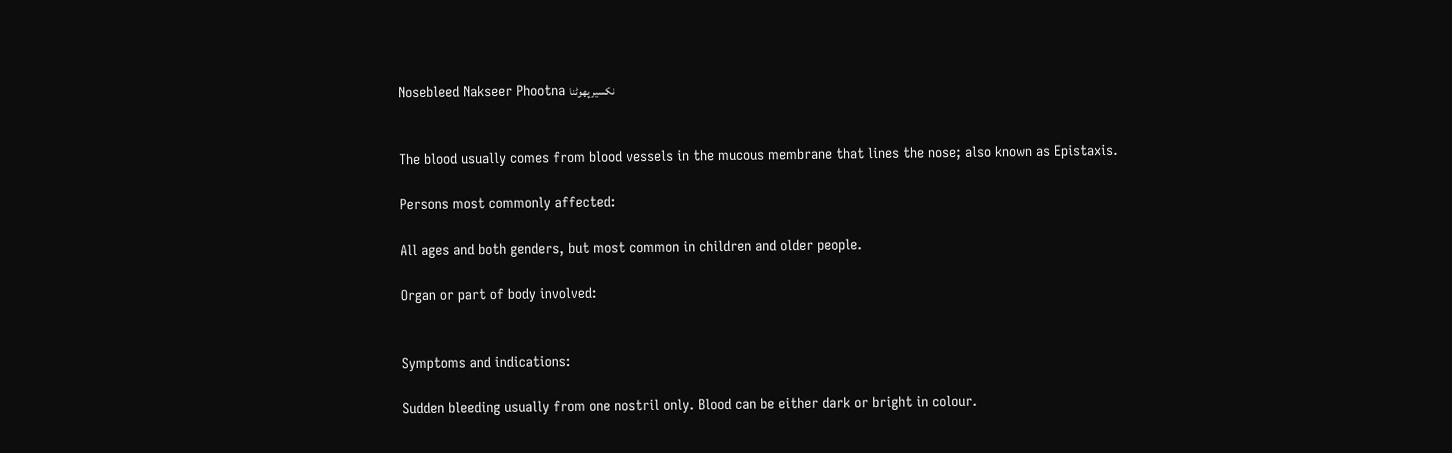Nosebleed Nakseer Phootna نکسیر پھوٹنا


The blood usually comes from blood vessels in the mucous membrane that lines the nose; also known as Epistaxis.

Persons most commonly affected:

All ages and both genders, but most common in children and older people.

Organ or part of body involved:


Symptoms and indications:

Sudden bleeding usually from one nostril only. Blood can be either dark or bright in colour.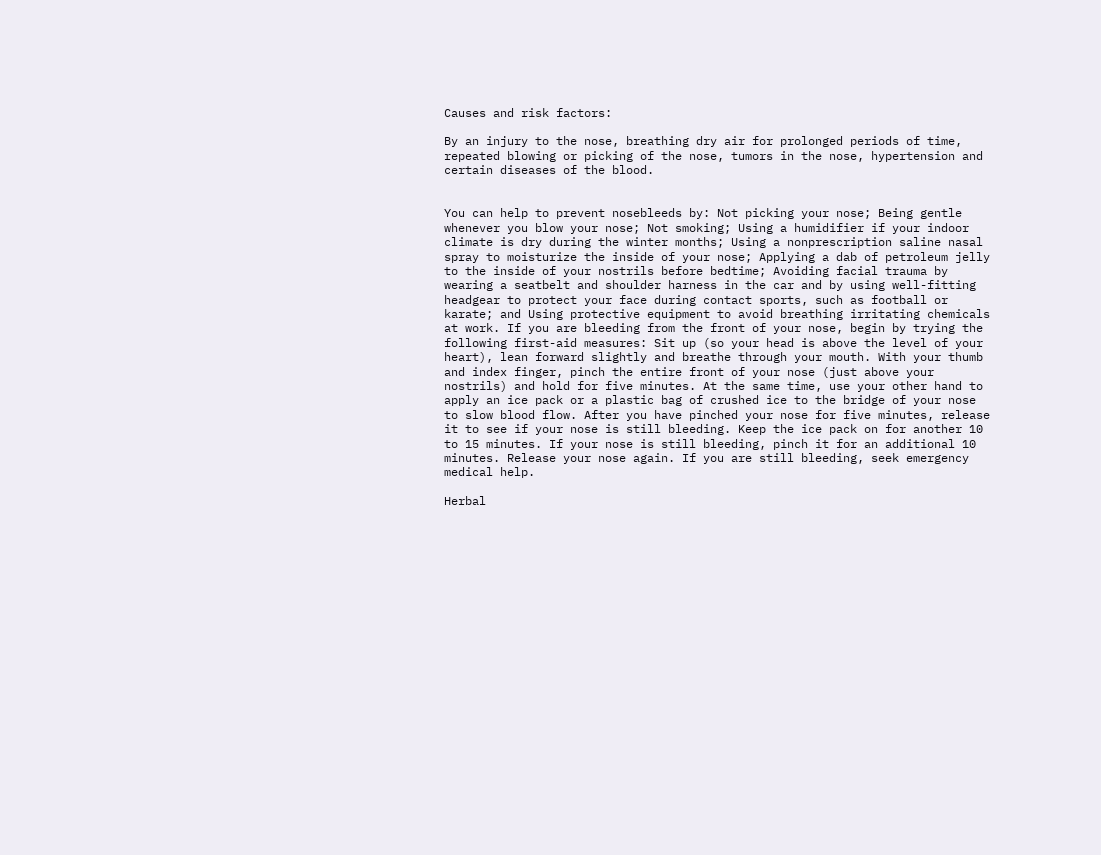Causes and risk factors:

By an injury to the nose, breathing dry air for prolonged periods of time, repeated blowing or picking of the nose, tumors in the nose, hypertension and certain diseases of the blood.


You can help to prevent nosebleeds by: Not picking your nose; Being gentle whenever you blow your nose; Not smoking; Using a humidifier if your indoor climate is dry during the winter months; Using a nonprescription saline nasal spray to moisturize the inside of your nose; Applying a dab of petroleum jelly to the inside of your nostrils before bedtime; Avoiding facial trauma by wearing a seatbelt and shoulder harness in the car and by using well-fitting headgear to protect your face during contact sports, such as football or karate; and Using protective equipment to avoid breathing irritating chemicals at work. If you are bleeding from the front of your nose, begin by trying the following first-aid measures: Sit up (so your head is above the level of your heart), lean forward slightly and breathe through your mouth. With your thumb and index finger, pinch the entire front of your nose (just above your nostrils) and hold for five minutes. At the same time, use your other hand to apply an ice pack or a plastic bag of crushed ice to the bridge of your nose to slow blood flow. After you have pinched your nose for five minutes, release it to see if your nose is still bleeding. Keep the ice pack on for another 10 to 15 minutes. If your nose is still bleeding, pinch it for an additional 10 minutes. Release your nose again. If you are still bleeding, seek emergency medical help.

Herbal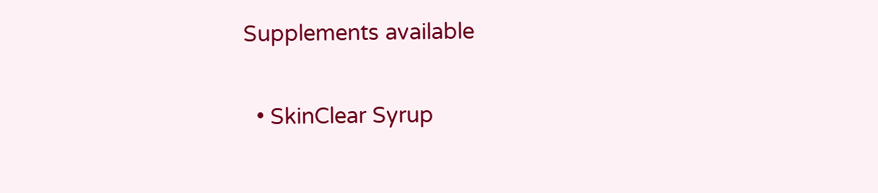Supplements available

  • SkinClear Syrup